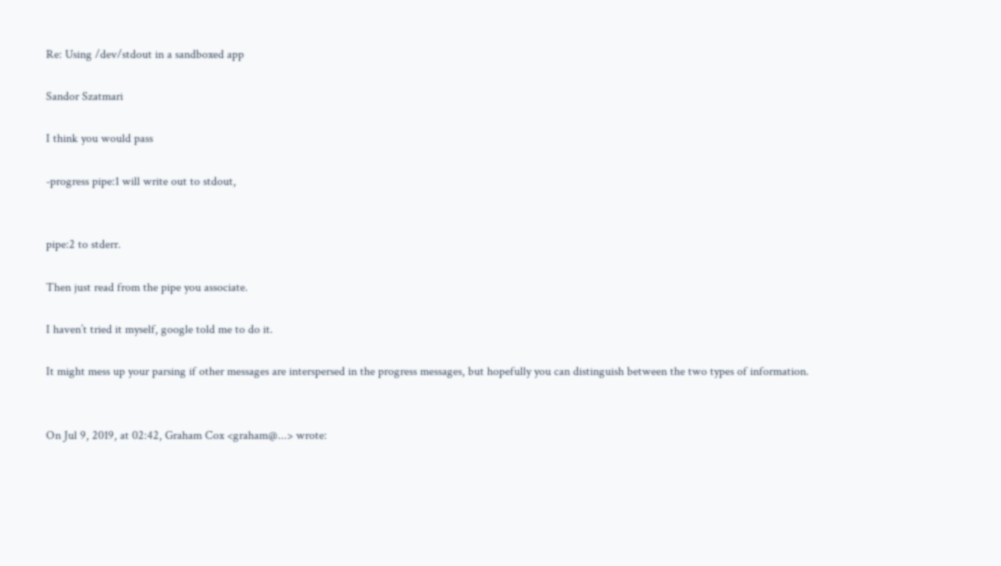Re: Using /dev/stdout in a sandboxed app

Sandor Szatmari

I think you would pass

-progress pipe:1 will write out to stdout,


pipe:2 to stderr.

Then just read from the pipe you associate.

I haven’t tried it myself, google told me to do it.

It might mess up your parsing if other messages are interspersed in the progress messages, but hopefully you can distinguish between the two types of information.


On Jul 9, 2019, at 02:42, Graham Cox <graham@...> wrote: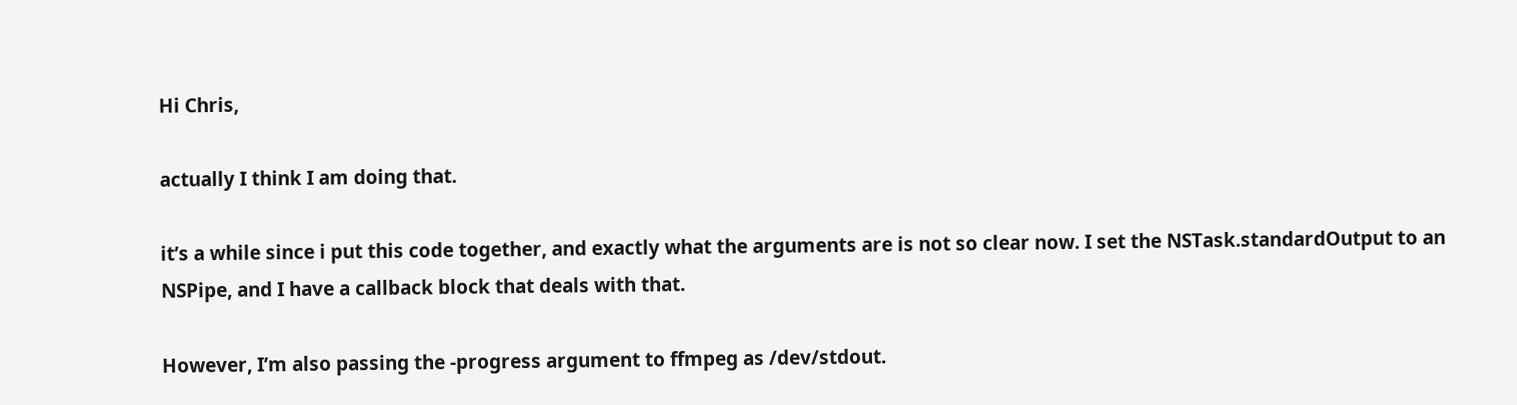Hi Chris,

actually I think I am doing that.

it’s a while since i put this code together, and exactly what the arguments are is not so clear now. I set the NSTask.standardOutput to an NSPipe, and I have a callback block that deals with that.

However, I’m also passing the -progress argument to ffmpeg as /dev/stdout.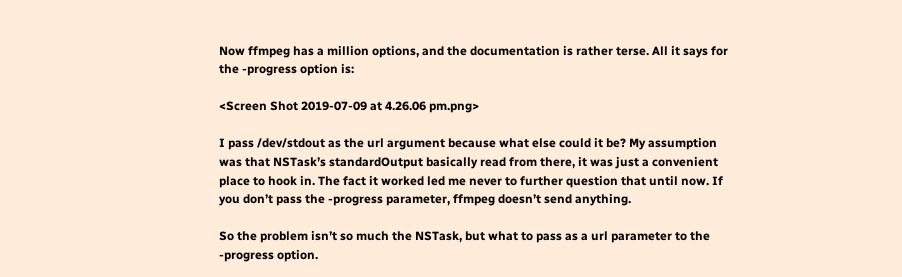Now ffmpeg has a million options, and the documentation is rather terse. All it says for the -progress option is:

<Screen Shot 2019-07-09 at 4.26.06 pm.png>

I pass /dev/stdout as the url argument because what else could it be? My assumption was that NSTask’s standardOutput basically read from there, it was just a convenient place to hook in. The fact it worked led me never to further question that until now. If you don’t pass the -progress parameter, ffmpeg doesn’t send anything.

So the problem isn’t so much the NSTask, but what to pass as a url parameter to the -progress option.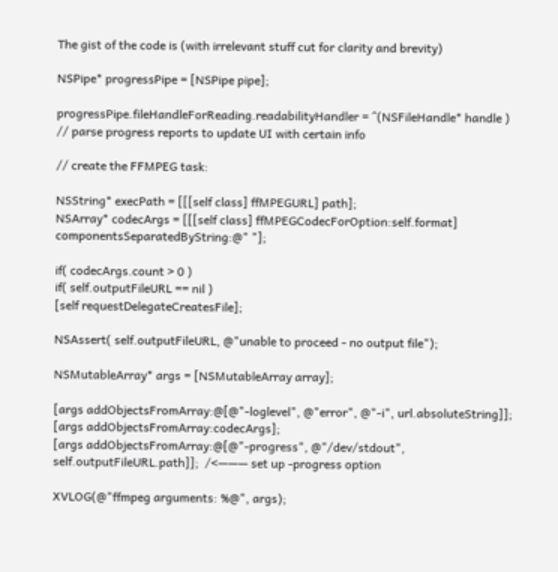The gist of the code is (with irrelevant stuff cut for clarity and brevity)

NSPipe* progressPipe = [NSPipe pipe];

progressPipe.fileHandleForReading.readabilityHandler = ^(NSFileHandle* handle )
// parse progress reports to update UI with certain info

// create the FFMPEG task:

NSString* execPath = [[[self class] ffMPEGURL] path];
NSArray* codecArgs = [[[self class] ffMPEGCodecForOption:self.format] componentsSeparatedByString:@" "];

if( codecArgs.count > 0 )
if( self.outputFileURL == nil )
[self requestDelegateCreatesFile];

NSAssert( self.outputFileURL, @"unable to proceed - no output file");

NSMutableArray* args = [NSMutableArray array];

[args addObjectsFromArray:@[@"-loglevel", @"error", @"-i", url.absoluteString]];
[args addObjectsFromArray:codecArgs];
[args addObjectsFromArray:@[@"-progress", @"/dev/stdout", self.outputFileURL.path]];  /<——— set up -progress option

XVLOG(@"ffmpeg arguments: %@", args);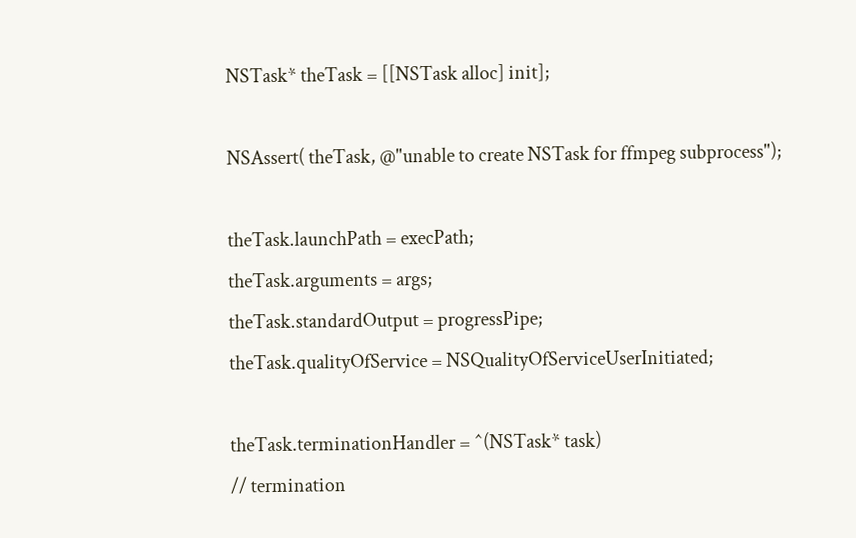NSTask* theTask = [[NSTask alloc] init];

NSAssert( theTask, @"unable to create NSTask for ffmpeg subprocess");

theTask.launchPath = execPath;
theTask.arguments = args;
theTask.standardOutput = progressPipe;
theTask.qualityOfService = NSQualityOfServiceUserInitiated;

theTask.terminationHandler = ^(NSTask* task)
// termination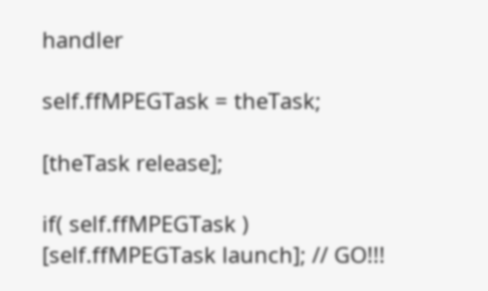handler

self.ffMPEGTask = theTask;

[theTask release];

if( self.ffMPEGTask )
[self.ffMPEGTask launch]; // GO!!!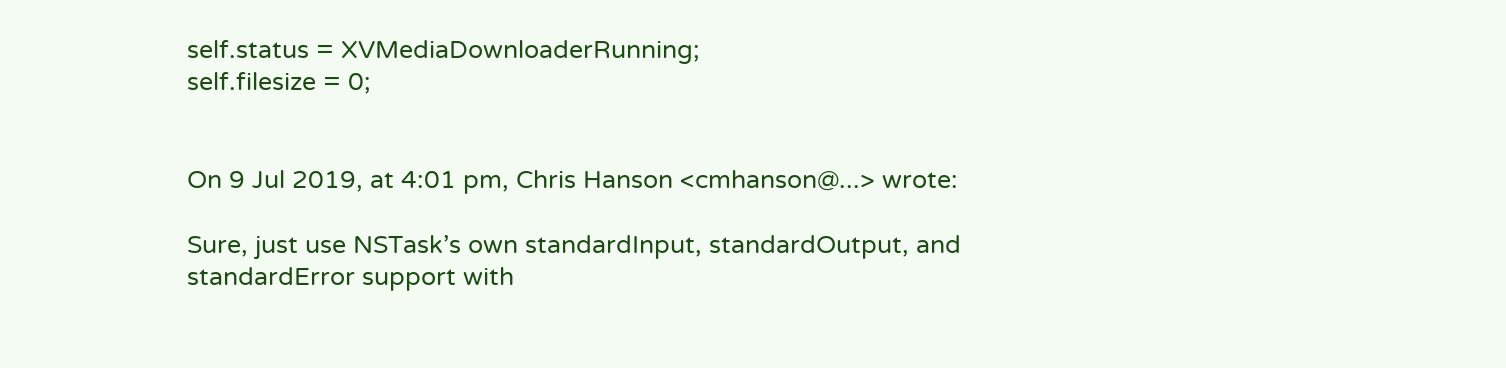self.status = XVMediaDownloaderRunning;
self.filesize = 0;


On 9 Jul 2019, at 4:01 pm, Chris Hanson <cmhanson@...> wrote:

Sure, just use NSTask’s own standardInput, standardOutput, and standardError support with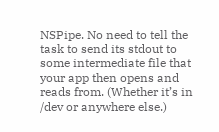NSPipe. No need to tell the task to send its stdout to some intermediate file that your app then opens and reads from. (Whether it’s in /dev or anywhere else.)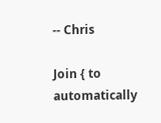-- Chris

Join { to automatically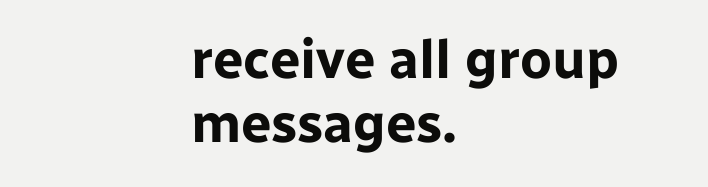receive all group messages.